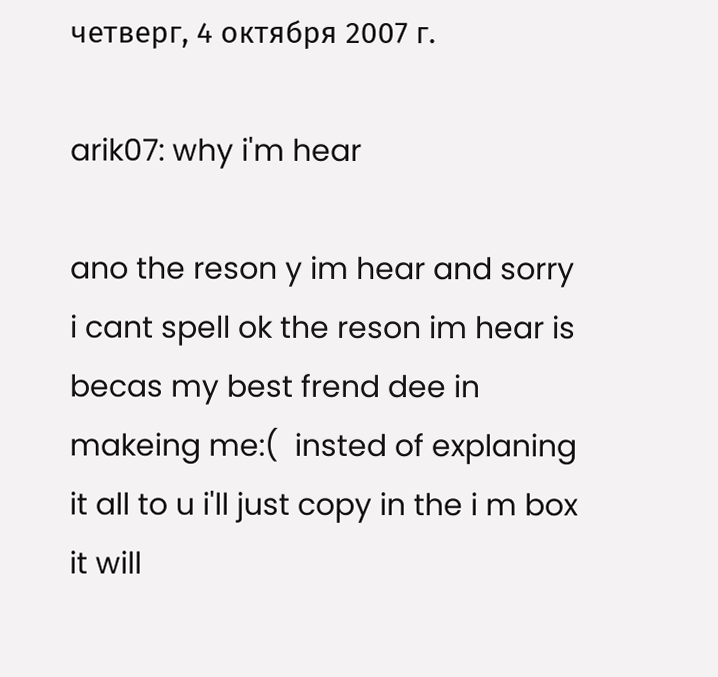четверг, 4 октября 2007 г.

arik07: why i'm hear

ano the reson y im hear and sorry i cant spell ok the reson im hear is becas my best frend dee in makeing me:(  insted of explaning it all to u i'll just copy in the i m box it will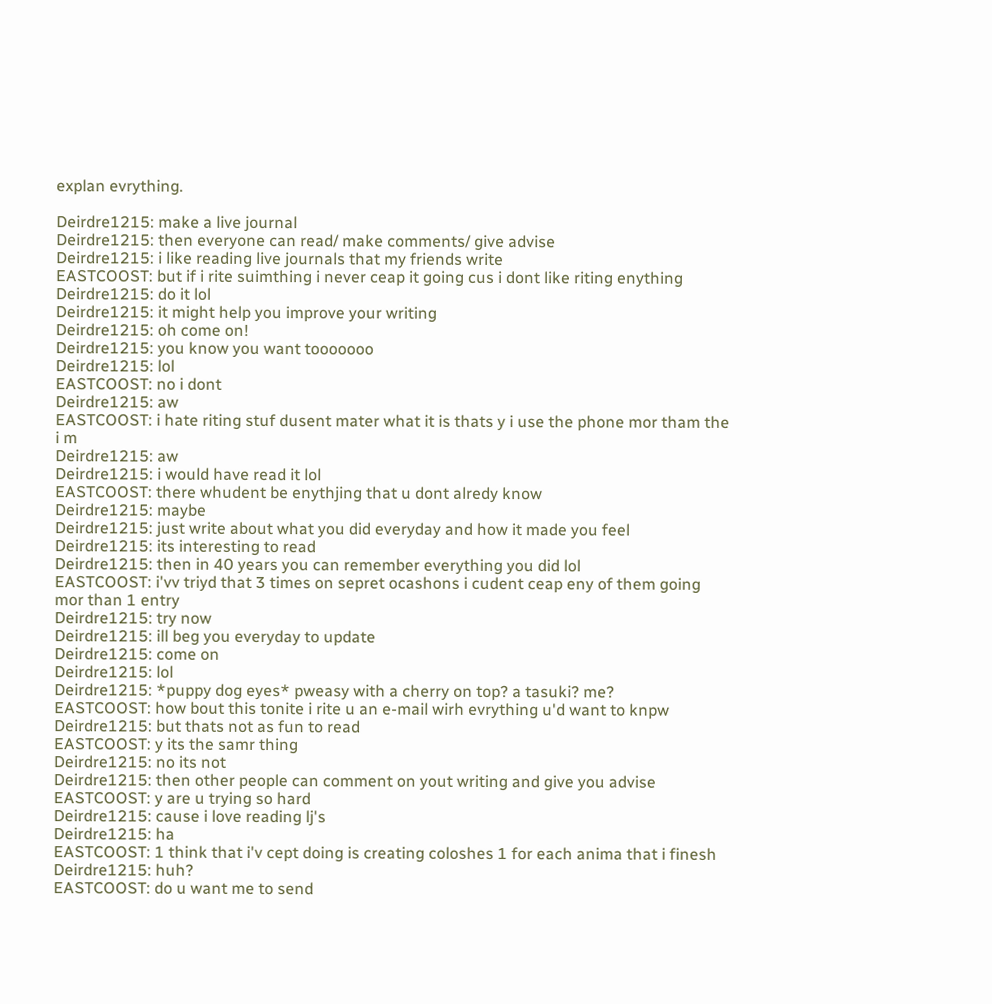explan evrything.

Deirdre1215: make a live journal
Deirdre1215: then everyone can read/ make comments/ give advise
Deirdre1215: i like reading live journals that my friends write
EASTCOOST: but if i rite suimthing i never ceap it going cus i dont like riting enything
Deirdre1215: do it lol
Deirdre1215: it might help you improve your writing
Deirdre1215: oh come on!
Deirdre1215: you know you want tooooooo
Deirdre1215: lol
EASTCOOST: no i dont
Deirdre1215: aw
EASTCOOST: i hate riting stuf dusent mater what it is thats y i use the phone mor tham the i m
Deirdre1215: aw
Deirdre1215: i would have read it lol
EASTCOOST: there whudent be enythjing that u dont alredy know
Deirdre1215: maybe
Deirdre1215: just write about what you did everyday and how it made you feel
Deirdre1215: its interesting to read
Deirdre1215: then in 40 years you can remember everything you did lol
EASTCOOST: i'vv triyd that 3 times on sepret ocashons i cudent ceap eny of them going mor than 1 entry
Deirdre1215: try now
Deirdre1215: ill beg you everyday to update
Deirdre1215: come on
Deirdre1215: lol
Deirdre1215: *puppy dog eyes* pweasy with a cherry on top? a tasuki? me?
EASTCOOST: how bout this tonite i rite u an e-mail wirh evrything u'd want to knpw
Deirdre1215: but thats not as fun to read
EASTCOOST: y its the samr thing
Deirdre1215: no its not
Deirdre1215: then other people can comment on yout writing and give you advise
EASTCOOST: y are u trying so hard
Deirdre1215: cause i love reading lj's
Deirdre1215: ha
EASTCOOST: 1 think that i'v cept doing is creating coloshes 1 for each anima that i finesh
Deirdre1215: huh?
EASTCOOST: do u want me to send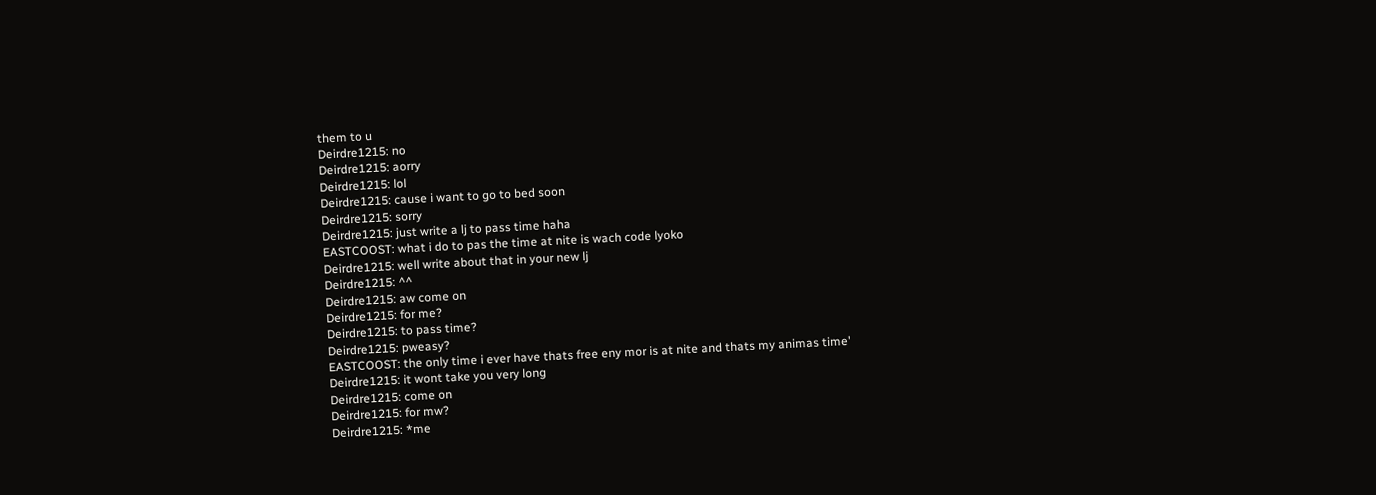them to u
Deirdre1215: no
Deirdre1215: aorry
Deirdre1215: lol
Deirdre1215: cause i want to go to bed soon
Deirdre1215: sorry
Deirdre1215: just write a lj to pass time haha
EASTCOOST: what i do to pas the time at nite is wach code lyoko
Deirdre1215: well write about that in your new lj
Deirdre1215: ^^
Deirdre1215: aw come on
Deirdre1215: for me?
Deirdre1215: to pass time?
Deirdre1215: pweasy?
EASTCOOST: the only time i ever have thats free eny mor is at nite and thats my animas time'
Deirdre1215: it wont take you very long
Deirdre1215: come on
Deirdre1215: for mw?
Deirdre1215: *me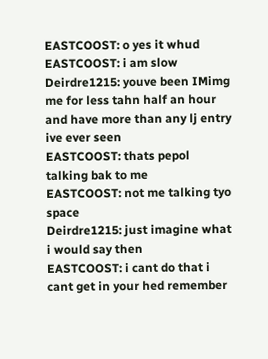EASTCOOST: o yes it whud
EASTCOOST: i am slow
Deirdre1215: youve been IMimg me for less tahn half an hour and have more than any lj entry ive ever seen
EASTCOOST: thats pepol talking bak to me
EASTCOOST: not me talking tyo space
Deirdre1215: just imagine what i would say then
EASTCOOST: i cant do that i cant get in your hed remember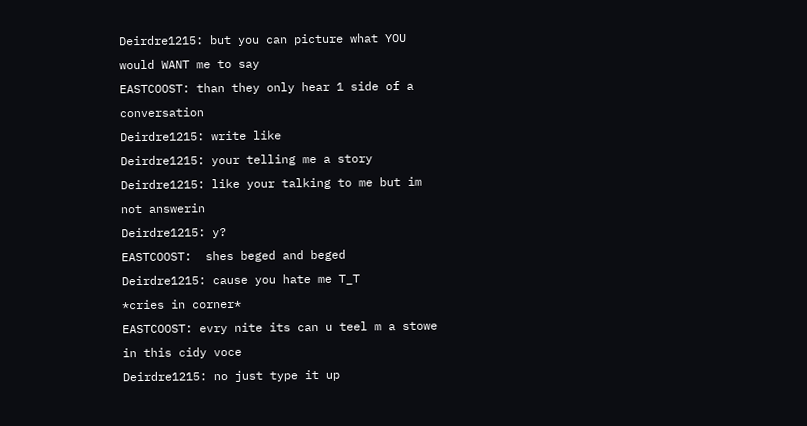Deirdre1215: but you can picture what YOU would WANT me to say
EASTCOOST: than they only hear 1 side of a conversation
Deirdre1215: write like
Deirdre1215: your telling me a story
Deirdre1215: like your talking to me but im not answerin
Deirdre1215: y?
EASTCOOST:  shes beged and beged
Deirdre1215: cause you hate me T_T
*cries in corner*
EASTCOOST: evry nite its can u teel m a stowe in this cidy voce
Deirdre1215: no just type it up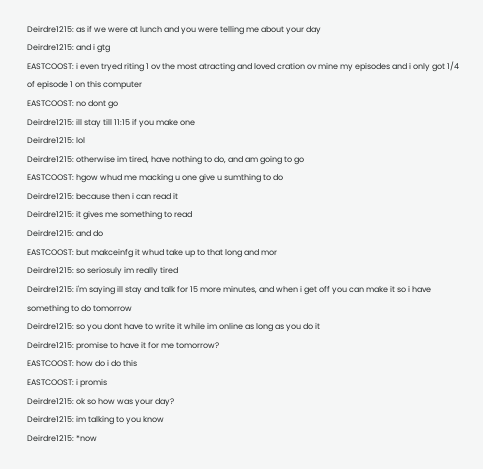Deirdre1215: as if we were at lunch and you were telling me about your day
Deirdre1215: and i gtg
EASTCOOST: i even tryed riting 1 ov the most atracting and loved cration ov mine my episodes and i only got 1/4 of episode 1 on this computer
EASTCOOST: no dont go
Deirdre1215: ill stay till 11:15 if you make one
Deirdre1215: lol
Deirdre1215: otherwise im tired, have nothing to do, and am going to go
EASTCOOST: hgow whud me macking u one give u sumthing to do
Deirdre1215: because then i can read it
Deirdre1215: it gives me something to read
Deirdre1215: and do
EASTCOOST: but makceinfg it whud take up to that long and mor
Deirdre1215: so seriosuly im really tired
Deirdre1215: i'm saying ill stay and talk for 15 more minutes, and when i get off you can make it so i have something to do tomorrow
Deirdre1215: so you dont have to write it while im online as long as you do it
Deirdre1215: promise to have it for me tomorrow?
EASTCOOST: how do i do this
EASTCOOST: i promis
Deirdre1215: ok so how was your day?
Deirdre1215: im talking to you know
Deirdre1215: *now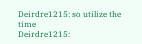Deirdre1215: so utilize the time
Deirdre1215: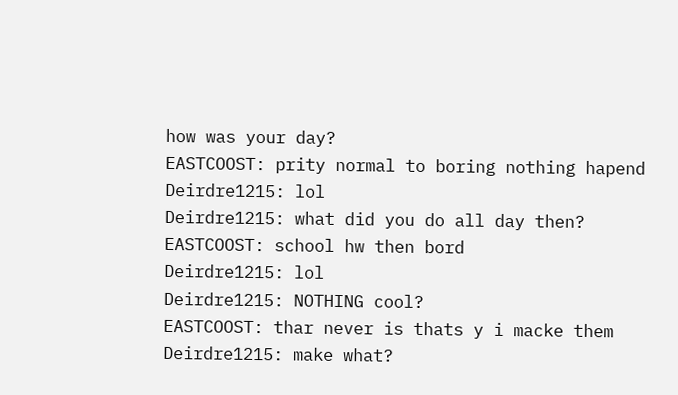how was your day?
EASTCOOST: prity normal to boring nothing hapend
Deirdre1215: lol
Deirdre1215: what did you do all day then?
EASTCOOST: school hw then bord
Deirdre1215: lol
Deirdre1215: NOTHING cool?
EASTCOOST: thar never is thats y i macke them
Deirdre1215: make what?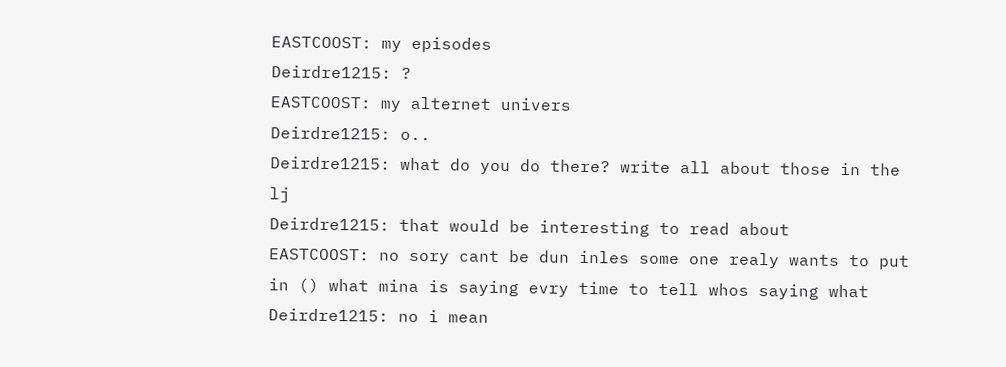EASTCOOST: my episodes
Deirdre1215: ?
EASTCOOST: my alternet univers
Deirdre1215: o..
Deirdre1215: what do you do there? write all about those in the lj
Deirdre1215: that would be interesting to read about
EASTCOOST: no sory cant be dun inles some one realy wants to put in () what mina is saying evry time to tell whos saying what
Deirdre1215: no i mean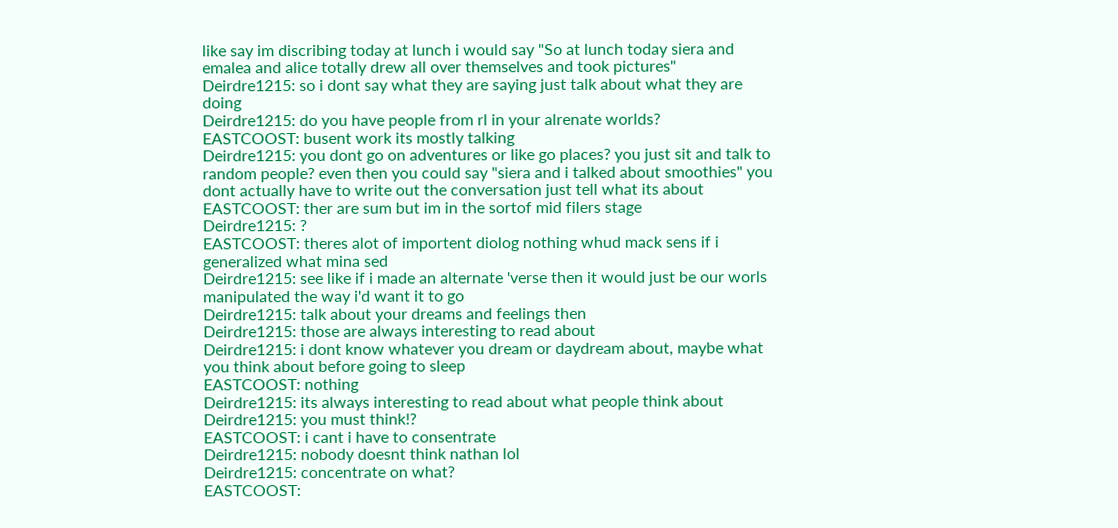like say im discribing today at lunch i would say "So at lunch today siera and emalea and alice totally drew all over themselves and took pictures"
Deirdre1215: so i dont say what they are saying just talk about what they are doing
Deirdre1215: do you have people from rl in your alrenate worlds?
EASTCOOST: busent work its mostly talking
Deirdre1215: you dont go on adventures or like go places? you just sit and talk to random people? even then you could say "siera and i talked about smoothies" you dont actually have to write out the conversation just tell what its about
EASTCOOST: ther are sum but im in the sortof mid filers stage
Deirdre1215: ?
EASTCOOST: theres alot of importent diolog nothing whud mack sens if i generalized what mina sed
Deirdre1215: see like if i made an alternate 'verse then it would just be our worls manipulated the way i'd want it to go
Deirdre1215: talk about your dreams and feelings then
Deirdre1215: those are always interesting to read about
Deirdre1215: i dont know whatever you dream or daydream about, maybe what you think about before going to sleep
EASTCOOST: nothing
Deirdre1215: its always interesting to read about what people think about
Deirdre1215: you must think!?
EASTCOOST: i cant i have to consentrate
Deirdre1215: nobody doesnt think nathan lol
Deirdre1215: concentrate on what?
EASTCOOST: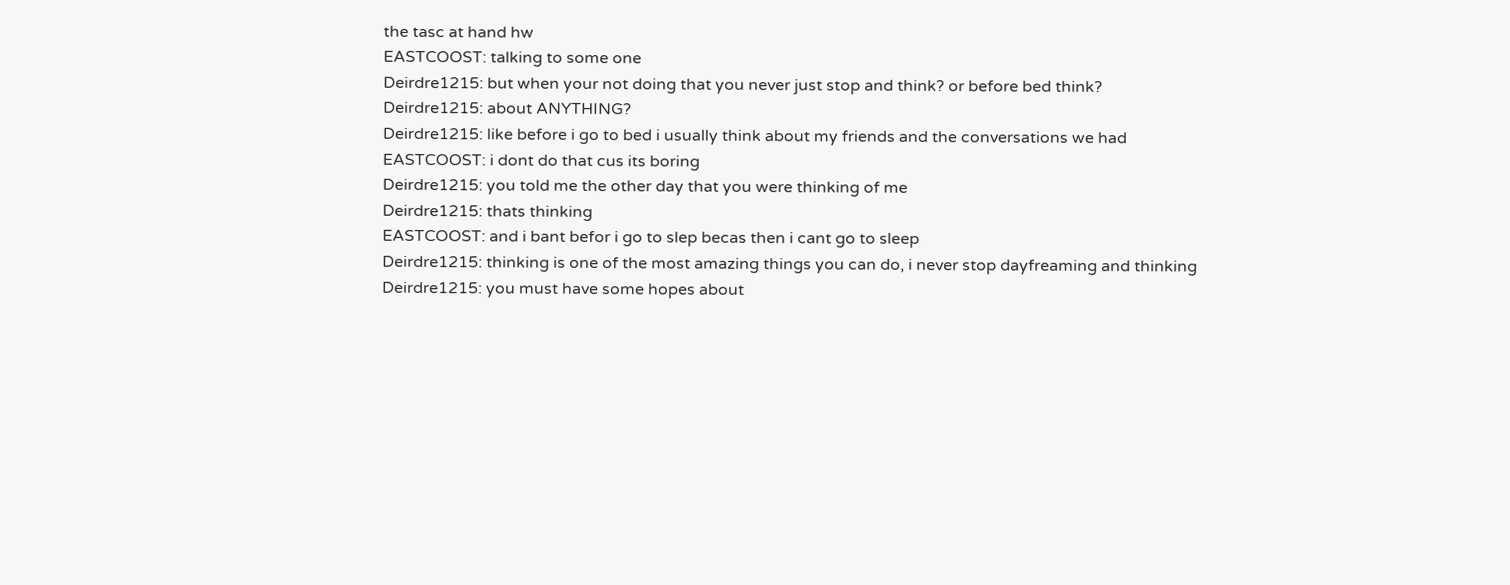the tasc at hand hw
EASTCOOST: talking to some one
Deirdre1215: but when your not doing that you never just stop and think? or before bed think?
Deirdre1215: about ANYTHING?
Deirdre1215: like before i go to bed i usually think about my friends and the conversations we had
EASTCOOST: i dont do that cus its boring
Deirdre1215: you told me the other day that you were thinking of me
Deirdre1215: thats thinking
EASTCOOST: and i bant befor i go to slep becas then i cant go to sleep
Deirdre1215: thinking is one of the most amazing things you can do, i never stop dayfreaming and thinking
Deirdre1215: you must have some hopes about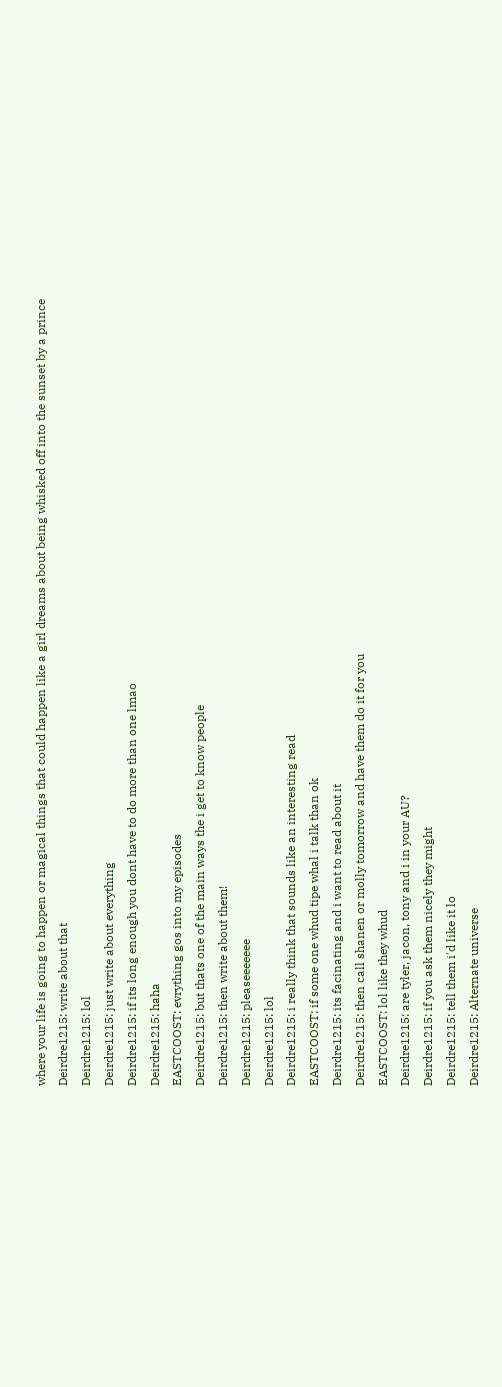where your life is going to happen or magical things that could happen like a girl dreams about being whisked off into the sunset by a prince
Deirdre1215: write about that
Deirdre1215: lol
Deirdre1215: just write about everything
Deirdre1215: if its long enough you dont have to do more than one lmao
Deirdre1215: haha
EASTCOOST: evrything gos into my episodes
Deirdre1215: but thats one of the main ways the i get to know people
Deirdre1215: then write about them!
Deirdre1215: pleaseeeeeee
Deirdre1215: lol
Deirdre1215: i really think that sounds like an interesting read
EASTCOOST: if some one whud tipe whal i talk than ok
Deirdre1215: its facinating and i want to read about it
Deirdre1215: then call shanen or molly tomorrow and have them do it for you
EASTCOOST: lol like they whud
Deirdre1215: are tyler, jacon, tony and i in your AU?
Deirdre1215: if you ask them nicely they might
Deirdre1215: tell them i'd like it lo
Deirdre1215: Alternate universe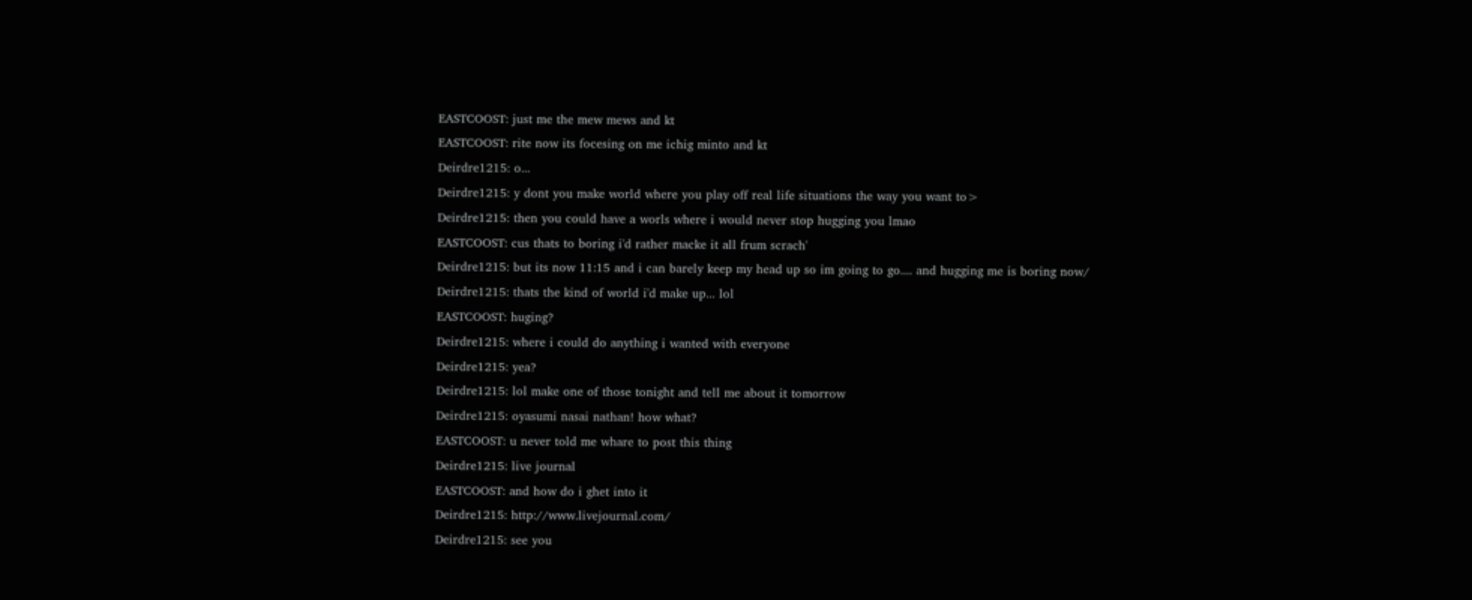EASTCOOST: just me the mew mews and kt
EASTCOOST: rite now its focesing on me ichig minto and kt
Deirdre1215: o...
Deirdre1215: y dont you make world where you play off real life situations the way you want to>
Deirdre1215: then you could have a worls where i would never stop hugging you lmao
EASTCOOST: cus thats to boring i'd rather macke it all frum scrach'
Deirdre1215: but its now 11:15 and i can barely keep my head up so im going to go.... and hugging me is boring now/
Deirdre1215: thats the kind of world i'd make up... lol
EASTCOOST: huging?
Deirdre1215: where i could do anything i wanted with everyone
Deirdre1215: yea?
Deirdre1215: lol make one of those tonight and tell me about it tomorrow
Deirdre1215: oyasumi nasai nathan! how what?
EASTCOOST: u never told me whare to post this thing
Deirdre1215: live journal
EASTCOOST: and how do i ghet into it
Deirdre1215: http://www.livejournal.com/
Deirdre1215: see you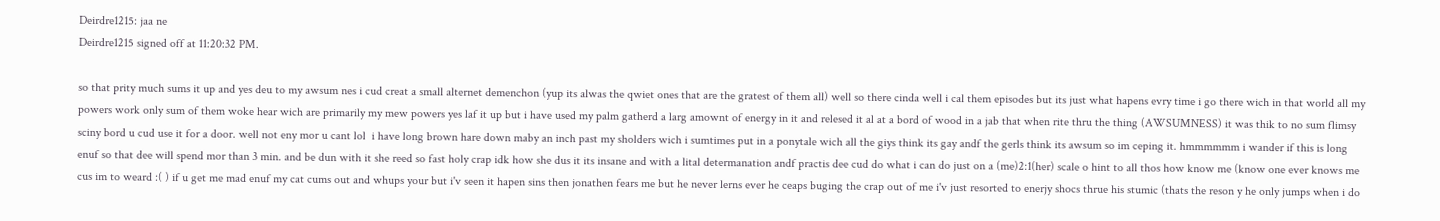Deirdre1215: jaa ne
Deirdre1215 signed off at 11:20:32 PM.

so that prity much sums it up and yes deu to my awsum nes i cud creat a small alternet demenchon (yup its alwas the qwiet ones that are the gratest of them all) well so there cinda well i cal them episodes but its just what hapens evry time i go there wich in that world all my powers work only sum of them woke hear wich are primarily my mew powers yes laf it up but i have used my palm gatherd a larg amownt of energy in it and relesed it al at a bord of wood in a jab that when rite thru the thing (AWSUMNESS) it was thik to no sum flimsy sciny bord u cud use it for a door. well not eny mor u cant lol  i have long brown hare down maby an inch past my sholders wich i sumtimes put in a ponytale wich all the giys think its gay andf the gerls think its awsum so im ceping it. hmmmmmm i wander if this is long enuf so that dee will spend mor than 3 min. and be dun with it she reed so fast holy crap idk how she dus it its insane and with a lital determanation andf practis dee cud do what i can do just on a (me)2:1(her) scale o hint to all thos how know me (know one ever knows me cus im to weard :( ) if u get me mad enuf my cat cums out and whups your but i'v seen it hapen sins then jonathen fears me but he never lerns ever he ceaps buging the crap out of me i'v just resorted to enerjy shocs thrue his stumic (thats the reson y he only jumps when i do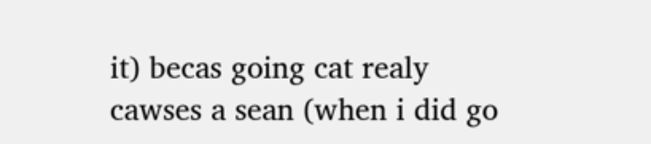it) becas going cat realy cawses a sean (when i did go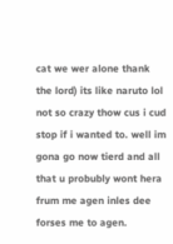cat we wer alone thank the lord) its like naruto lol not so crazy thow cus i cud stop if i wanted to. well im gona go now tierd and all that u probubly wont hera frum me agen inles dee forses me to agen.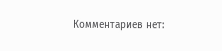Комментариев нет: